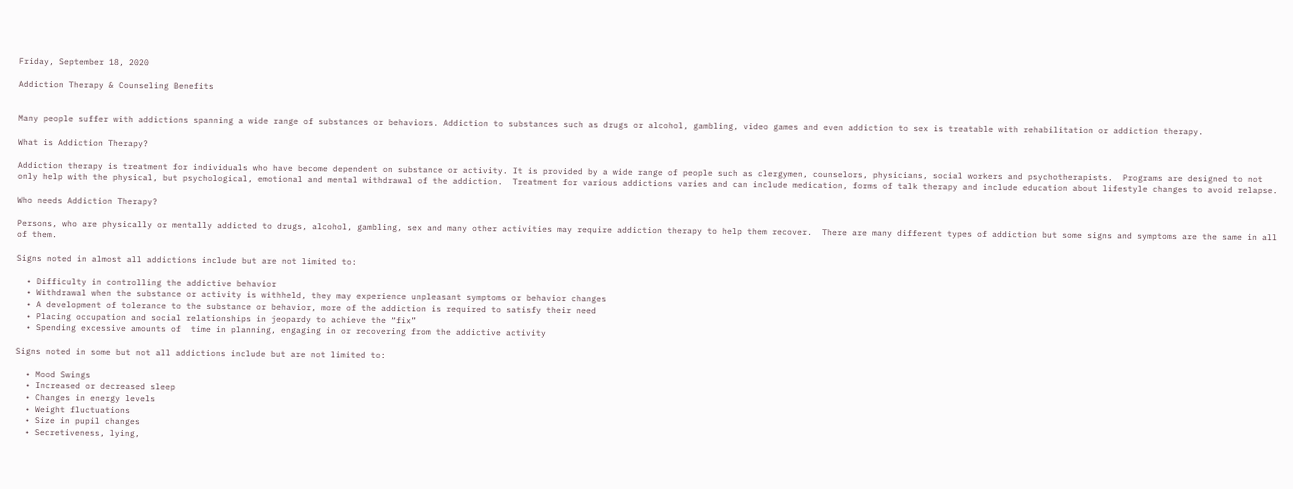Friday, September 18, 2020

Addiction Therapy & Counseling Benefits


Many people suffer with addictions spanning a wide range of substances or behaviors. Addiction to substances such as drugs or alcohol, gambling, video games and even addiction to sex is treatable with rehabilitation or addiction therapy.

What is Addiction Therapy?

Addiction therapy is treatment for individuals who have become dependent on substance or activity. It is provided by a wide range of people such as clergymen, counselors, physicians, social workers and psychotherapists.  Programs are designed to not only help with the physical, but psychological, emotional and mental withdrawal of the addiction.  Treatment for various addictions varies and can include medication, forms of talk therapy and include education about lifestyle changes to avoid relapse.

Who needs Addiction Therapy?

Persons, who are physically or mentally addicted to drugs, alcohol, gambling, sex and many other activities may require addiction therapy to help them recover.  There are many different types of addiction but some signs and symptoms are the same in all of them.

Signs noted in almost all addictions include but are not limited to:

  • Difficulty in controlling the addictive behavior
  • Withdrawal when the substance or activity is withheld, they may experience unpleasant symptoms or behavior changes
  • A development of tolerance to the substance or behavior, more of the addiction is required to satisfy their need
  • Placing occupation and social relationships in jeopardy to achieve the “fix”
  • Spending excessive amounts of  time in planning, engaging in or recovering from the addictive activity

Signs noted in some but not all addictions include but are not limited to:

  • Mood Swings
  • Increased or decreased sleep
  • Changes in energy levels
  • Weight fluctuations
  • Size in pupil changes
  • Secretiveness, lying,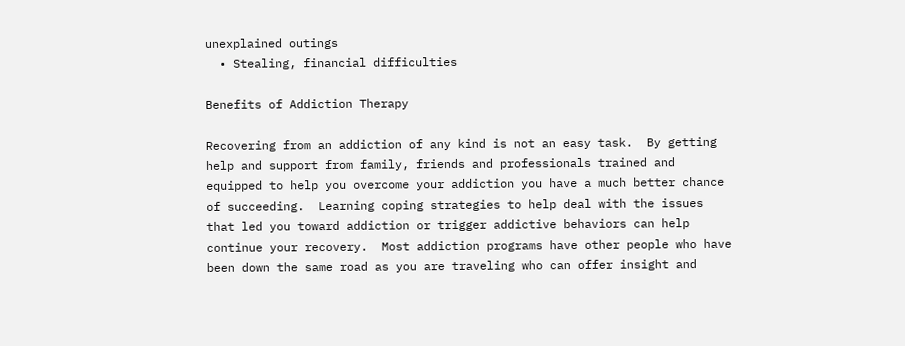unexplained outings
  • Stealing, financial difficulties

Benefits of Addiction Therapy

Recovering from an addiction of any kind is not an easy task.  By getting help and support from family, friends and professionals trained and equipped to help you overcome your addiction you have a much better chance of succeeding.  Learning coping strategies to help deal with the issues that led you toward addiction or trigger addictive behaviors can help continue your recovery.  Most addiction programs have other people who have been down the same road as you are traveling who can offer insight and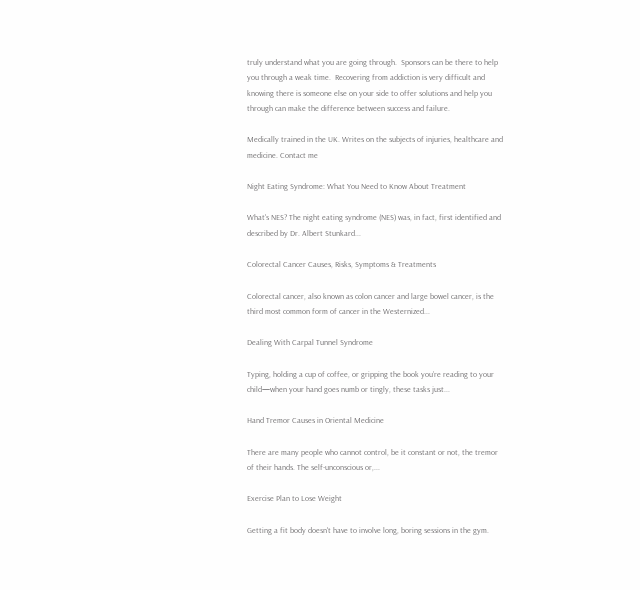truly understand what you are going through.  Sponsors can be there to help you through a weak time.  Recovering from addiction is very difficult and knowing there is someone else on your side to offer solutions and help you through can make the difference between success and failure.

Medically trained in the UK. Writes on the subjects of injuries, healthcare and medicine. Contact me

Night Eating Syndrome: What You Need to Know About Treatment

What's NES? The night eating syndrome (NES) was, in fact, first identified and described by Dr. Albert Stunkard...

Colorectal Cancer Causes, Risks, Symptoms & Treatments

Colorectal cancer, also known as colon cancer and large bowel cancer, is the third most common form of cancer in the Westernized...

Dealing With Carpal Tunnel Syndrome

Typing, holding a cup of coffee, or gripping the book you’re reading to your child—when your hand goes numb or tingly, these tasks just...

Hand Tremor Causes in Oriental Medicine

There are many people who cannot control, be it constant or not, the tremor of their hands. The self-unconscious or,...

Exercise Plan to Lose Weight

Getting a fit body doesn't have to involve long, boring sessions in the gym.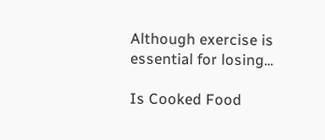Although exercise is essential for losing...

Is Cooked Food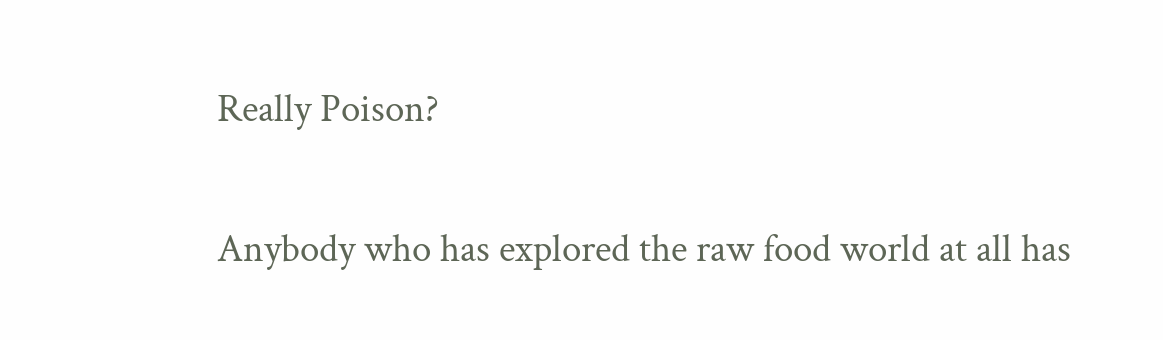Really Poison?

Anybody who has explored the raw food world at all has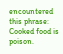encountered this phrase: Cooked food is poison.